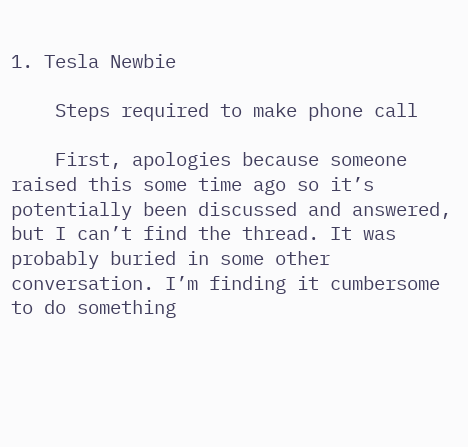1. Tesla Newbie

    Steps required to make phone call

    First, apologies because someone raised this some time ago so it’s potentially been discussed and answered, but I can’t find the thread. It was probably buried in some other conversation. I’m finding it cumbersome to do something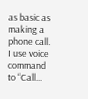as basic as making a phone call. I use voice command to “Call...